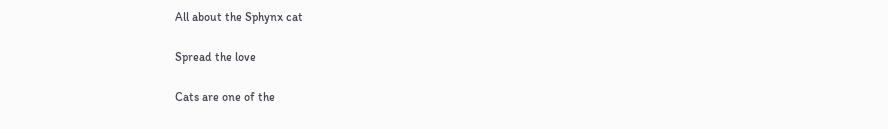All about the Sphynx cat

Spread the love

Cats are one of the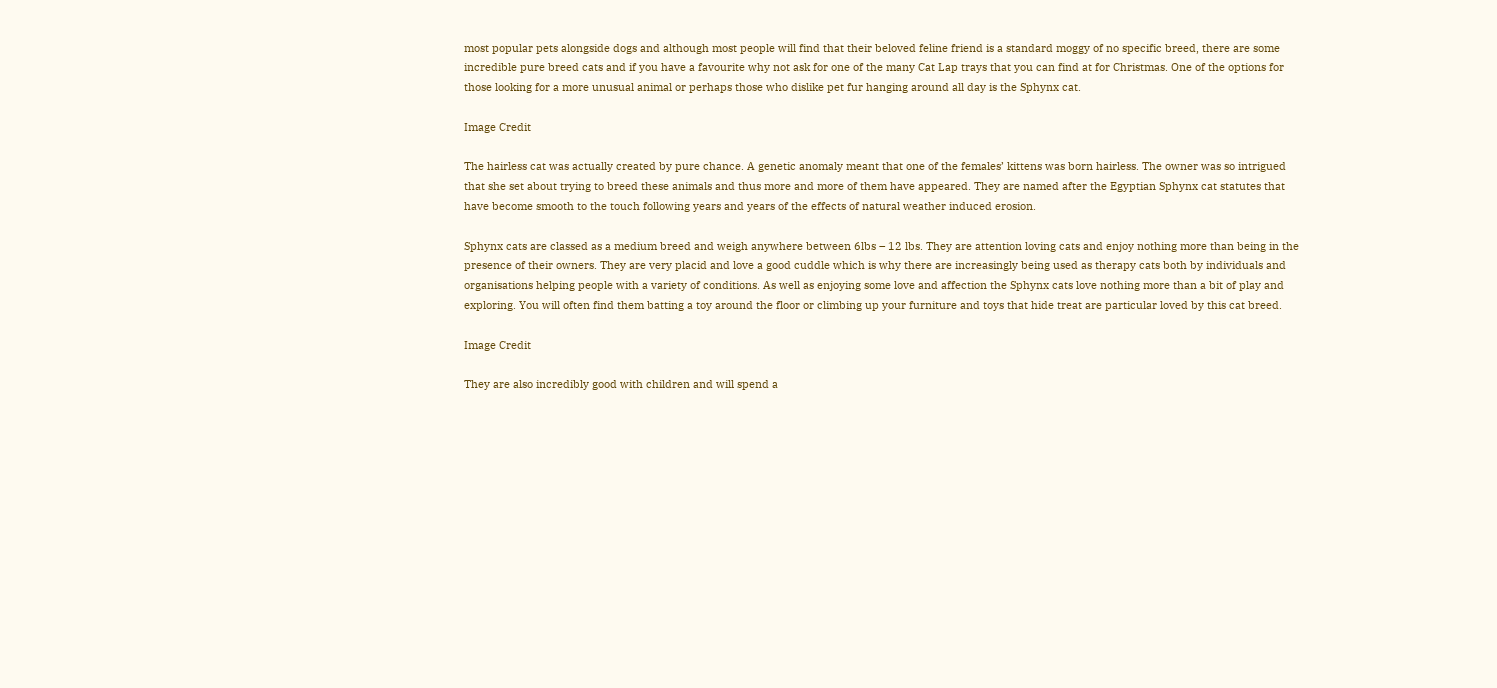most popular pets alongside dogs and although most people will find that their beloved feline friend is a standard moggy of no specific breed, there are some incredible pure breed cats and if you have a favourite why not ask for one of the many Cat Lap trays that you can find at for Christmas. One of the options for those looking for a more unusual animal or perhaps those who dislike pet fur hanging around all day is the Sphynx cat.

Image Credit

The hairless cat was actually created by pure chance. A genetic anomaly meant that one of the females’ kittens was born hairless. The owner was so intrigued that she set about trying to breed these animals and thus more and more of them have appeared. They are named after the Egyptian Sphynx cat statutes that have become smooth to the touch following years and years of the effects of natural weather induced erosion.

Sphynx cats are classed as a medium breed and weigh anywhere between 6lbs – 12 lbs. They are attention loving cats and enjoy nothing more than being in the presence of their owners. They are very placid and love a good cuddle which is why there are increasingly being used as therapy cats both by individuals and organisations helping people with a variety of conditions. As well as enjoying some love and affection the Sphynx cats love nothing more than a bit of play and exploring. You will often find them batting a toy around the floor or climbing up your furniture and toys that hide treat are particular loved by this cat breed.

Image Credit

They are also incredibly good with children and will spend a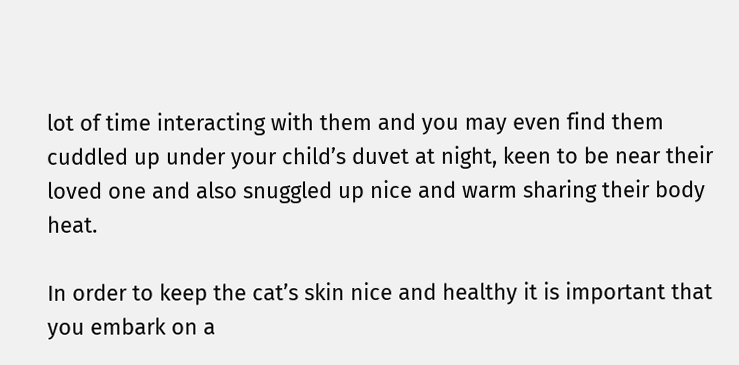lot of time interacting with them and you may even find them cuddled up under your child’s duvet at night, keen to be near their loved one and also snuggled up nice and warm sharing their body heat.

In order to keep the cat’s skin nice and healthy it is important that you embark on a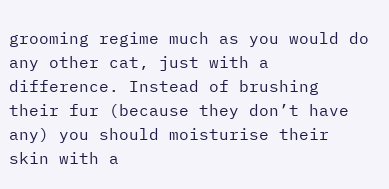grooming regime much as you would do any other cat, just with a difference. Instead of brushing their fur (because they don’t have any) you should moisturise their skin with a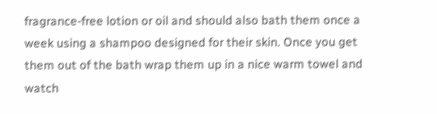fragrance-free lotion or oil and should also bath them once a week using a shampoo designed for their skin. Once you get them out of the bath wrap them up in a nice warm towel and watch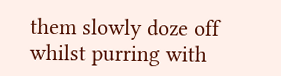them slowly doze off whilst purring with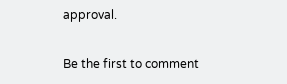approval.

Be the first to comment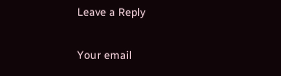Leave a Reply

Your email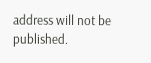address will not be published.